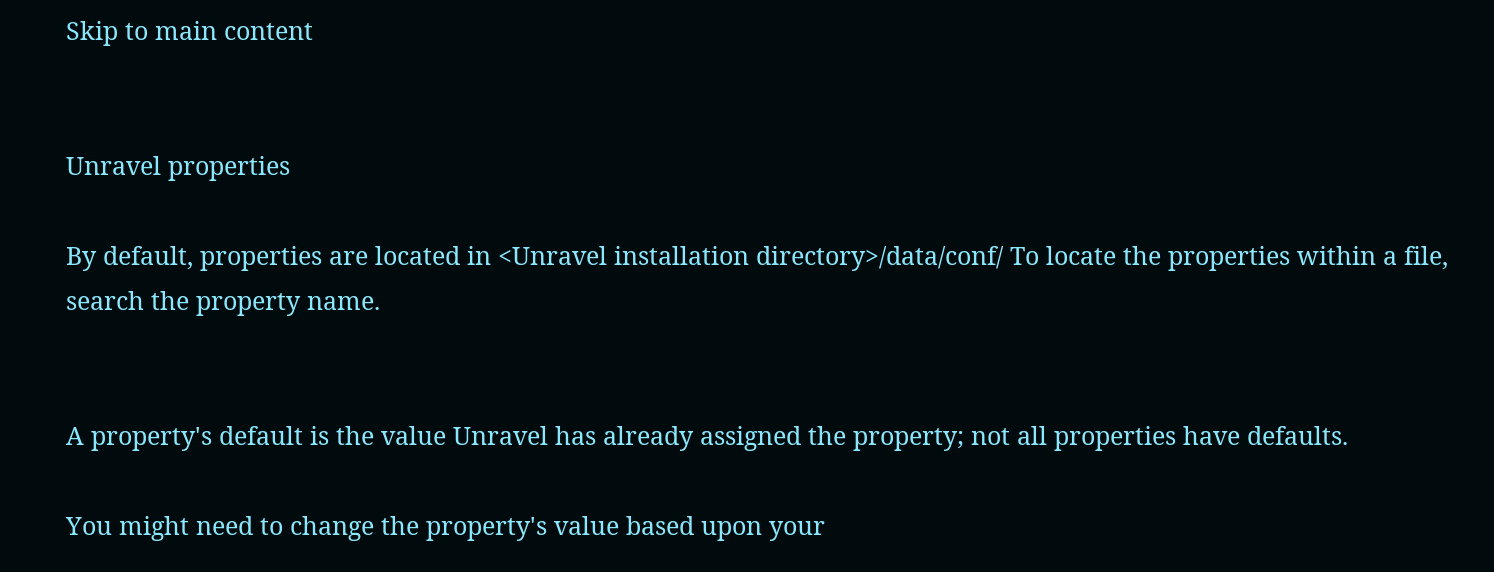Skip to main content


Unravel properties

By default, properties are located in <Unravel installation directory>/data/conf/ To locate the properties within a file, search the property name.


A property's default is the value Unravel has already assigned the property; not all properties have defaults.

You might need to change the property's value based upon your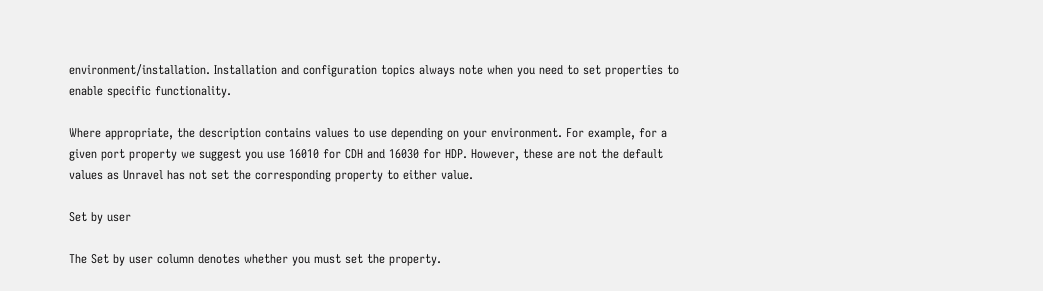environment/installation. Installation and configuration topics always note when you need to set properties to enable specific functionality.

Where appropriate, the description contains values to use depending on your environment. For example, for a given port property we suggest you use 16010 for CDH and 16030 for HDP. However, these are not the default values as Unravel has not set the corresponding property to either value.

Set by user

The Set by user column denotes whether you must set the property.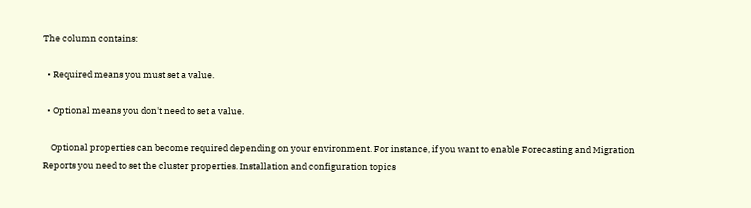The column contains:

  • Required means you must set a value.

  • Optional means you don't need to set a value.

    Optional properties can become required depending on your environment. For instance, if you want to enable Forecasting and Migration Reports you need to set the cluster properties. Installation and configuration topics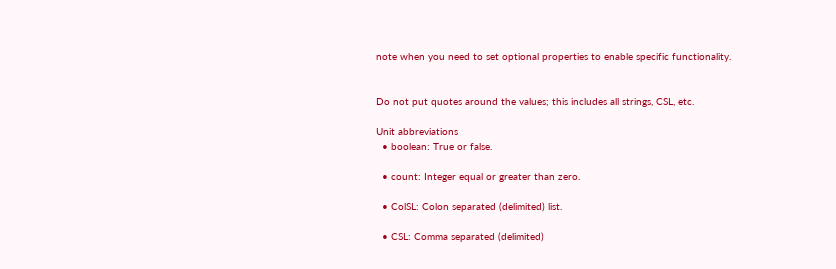note when you need to set optional properties to enable specific functionality.


Do not put quotes around the values; this includes all strings, CSL, etc.

Unit abbreviations
  • boolean: True or false.

  • count: Integer equal or greater than zero.

  • ColSL: Colon separated (delimited) list.

  • CSL: Comma separated (delimited)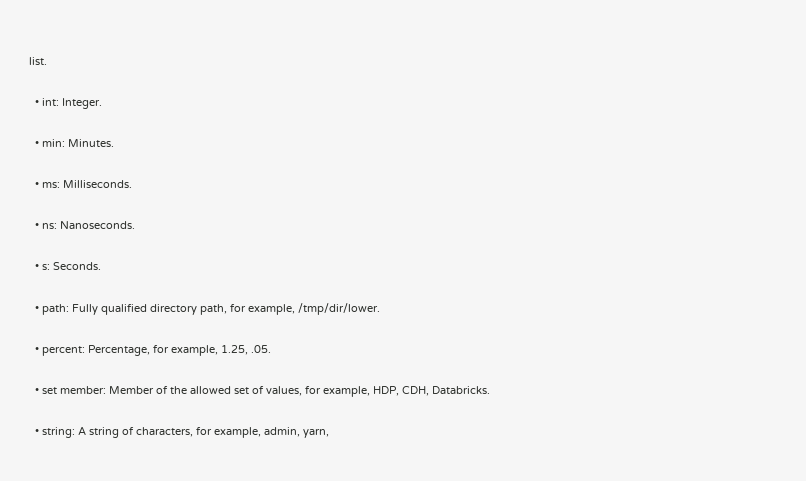list.

  • int: Integer.

  • min: Minutes.

  • ms: Milliseconds.

  • ns: Nanoseconds.

  • s: Seconds.

  • path: Fully qualified directory path, for example, /tmp/dir/lower.

  • percent: Percentage, for example, 1.25, .05.

  • set member: Member of the allowed set of values, for example, HDP, CDH, Databricks.

  • string: A string of characters, for example, admin, yarn,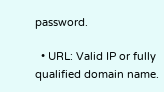password.

  • URL: Valid IP or fully qualified domain name.